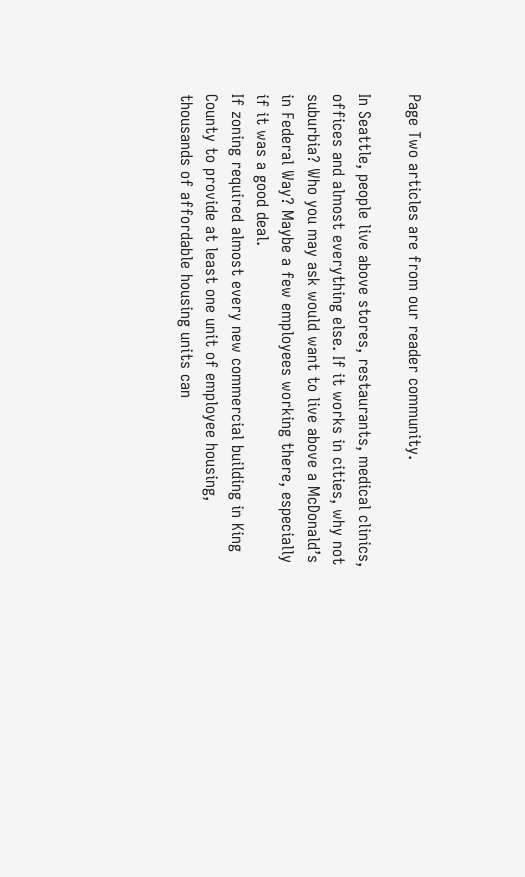Page Two articles are from our reader community.

In Seattle, people live above stores, restaurants, medical clinics, offices and almost everything else. If it works in cities, why not suburbia? Who you may ask would want to live above a McDonald’s in Federal Way? Maybe a few employees working there, especially if it was a good deal.
If zoning required almost every new commercial building in King County to provide at least one unit of employee housing, thousands of affordable housing units can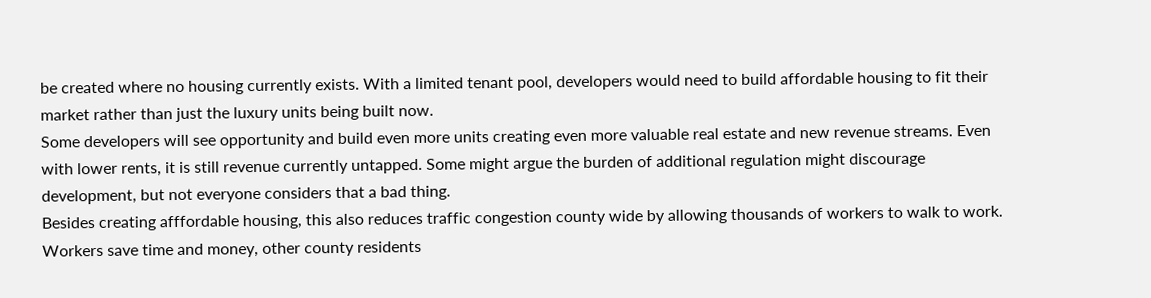be created where no housing currently exists. With a limited tenant pool, developers would need to build affordable housing to fit their market rather than just the luxury units being built now.
Some developers will see opportunity and build even more units creating even more valuable real estate and new revenue streams. Even with lower rents, it is still revenue currently untapped. Some might argue the burden of additional regulation might discourage development, but not everyone considers that a bad thing.
Besides creating afffordable housing, this also reduces traffic congestion county wide by allowing thousands of workers to walk to work. Workers save time and money, other county residents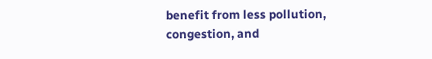benefit from less pollution, congestion, and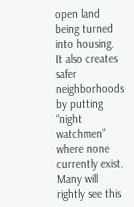open land being turned into housing. It also creates safer neighborhoods by putting “night watchmen” where none currently exist.
Many will rightly see this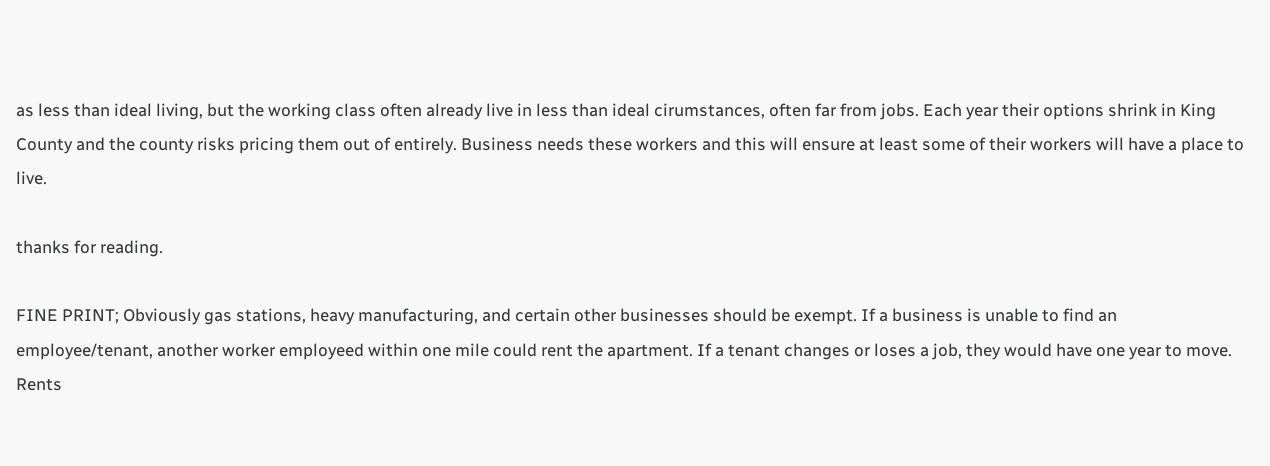as less than ideal living, but the working class often already live in less than ideal cirumstances, often far from jobs. Each year their options shrink in King County and the county risks pricing them out of entirely. Business needs these workers and this will ensure at least some of their workers will have a place to live.

thanks for reading.

FINE PRINT; Obviously gas stations, heavy manufacturing, and certain other businesses should be exempt. If a business is unable to find an employee/tenant, another worker employeed within one mile could rent the apartment. If a tenant changes or loses a job, they would have one year to move. Rents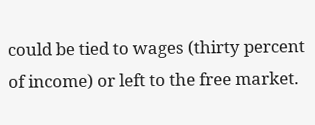could be tied to wages (thirty percent of income) or left to the free market.